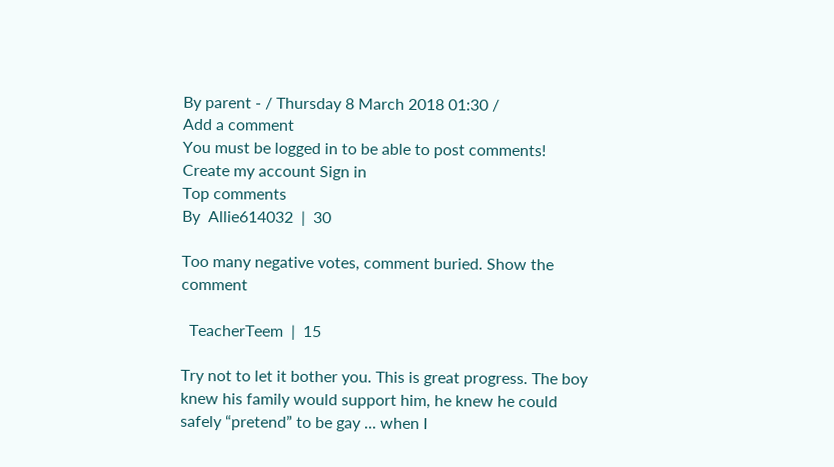By parent - / Thursday 8 March 2018 01:30 /
Add a comment
You must be logged in to be able to post comments!
Create my account Sign in
Top comments
By  Allie614032  |  30

Too many negative votes, comment buried. Show the comment

  TeacherTeem  |  15

Try not to let it bother you. This is great progress. The boy knew his family would support him, he knew he could safely “pretend” to be gay ... when I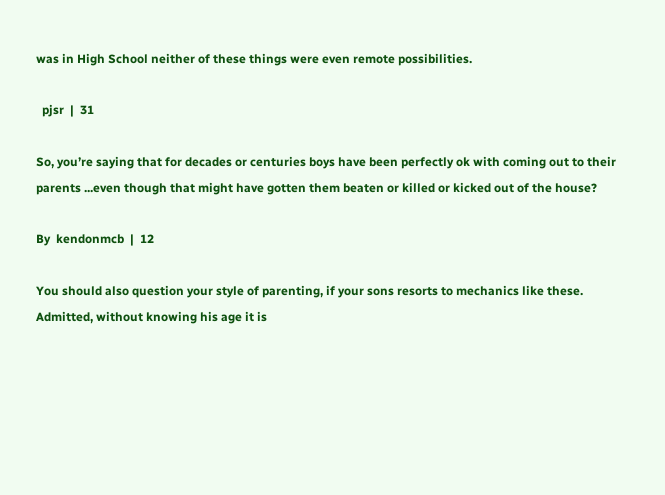was in High School neither of these things were even remote possibilities.

  pjsr  |  31

So, you’re saying that for decades or centuries boys have been perfectly ok with coming out to their parents ...even though that might have gotten them beaten or killed or kicked out of the house?

By  kendonmcb  |  12

You should also question your style of parenting, if your sons resorts to mechanics like these. Admitted, without knowing his age it is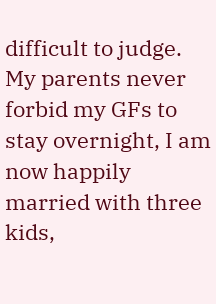difficult to judge. My parents never forbid my GFs to stay overnight, I am now happily married with three kids,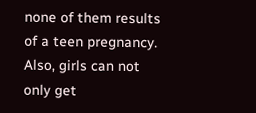none of them results of a teen pregnancy. Also, girls can not only get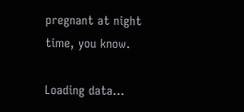pregnant at night time, you know.

Loading data…